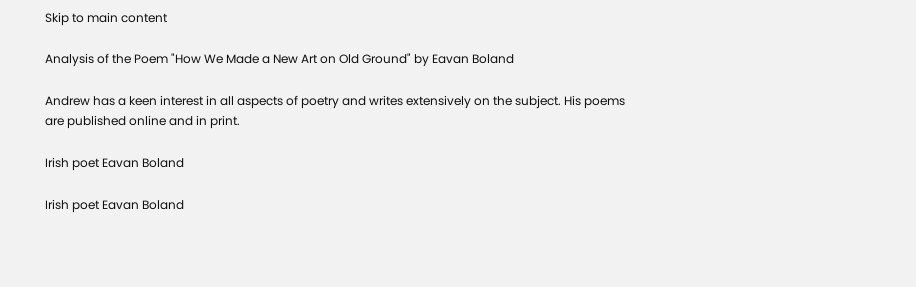Skip to main content

Analysis of the Poem "How We Made a New Art on Old Ground" by Eavan Boland

Andrew has a keen interest in all aspects of poetry and writes extensively on the subject. His poems are published online and in print.

Irish poet Eavan Boland

Irish poet Eavan Boland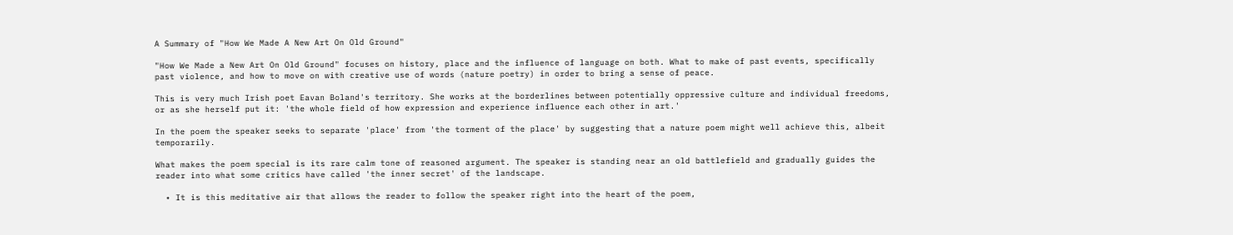A Summary of "How We Made A New Art On Old Ground"

"How We Made a New Art On Old Ground" focuses on history, place and the influence of language on both. What to make of past events, specifically past violence, and how to move on with creative use of words (nature poetry) in order to bring a sense of peace.

This is very much Irish poet Eavan Boland's territory. She works at the borderlines between potentially oppressive culture and individual freedoms, or as she herself put it: 'the whole field of how expression and experience influence each other in art.'

In the poem the speaker seeks to separate 'place' from 'the torment of the place' by suggesting that a nature poem might well achieve this, albeit temporarily.

What makes the poem special is its rare calm tone of reasoned argument. The speaker is standing near an old battlefield and gradually guides the reader into what some critics have called 'the inner secret' of the landscape.

  • It is this meditative air that allows the reader to follow the speaker right into the heart of the poem,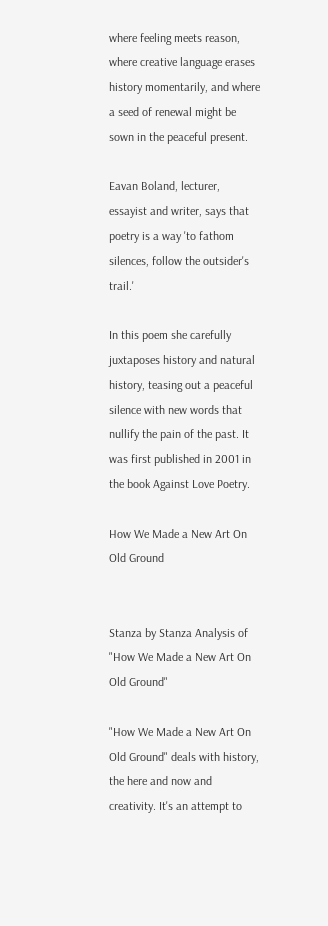where feeling meets reason, where creative language erases history momentarily, and where a seed of renewal might be sown in the peaceful present.

Eavan Boland, lecturer, essayist and writer, says that poetry is a way 'to fathom silences, follow the outsider's trail.'

In this poem she carefully juxtaposes history and natural history, teasing out a peaceful silence with new words that nullify the pain of the past. It was first published in 2001 in the book Against Love Poetry.

How We Made a New Art On Old Ground


Stanza by Stanza Analysis of "How We Made a New Art On Old Ground"

"How We Made a New Art On Old Ground" deals with history, the here and now and creativity. It's an attempt to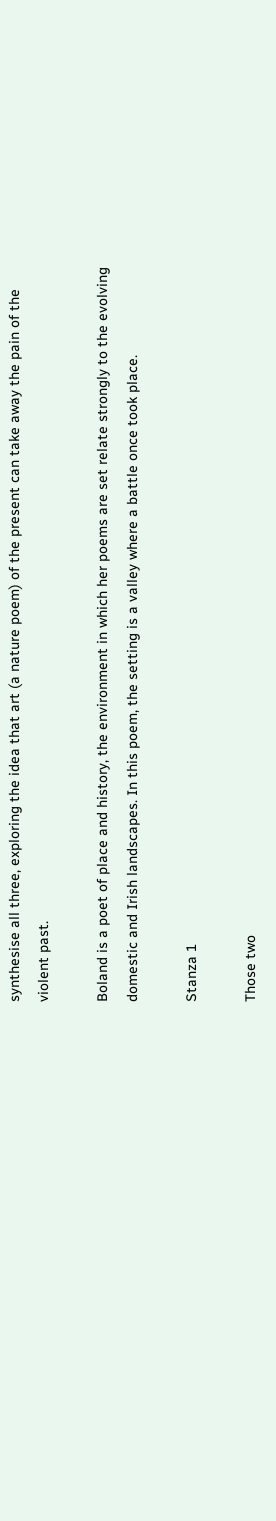synthesise all three, exploring the idea that art (a nature poem) of the present can take away the pain of the violent past.

Boland is a poet of place and history, the environment in which her poems are set relate strongly to the evolving domestic and Irish landscapes. In this poem, the setting is a valley where a battle once took place.

Stanza 1

Those two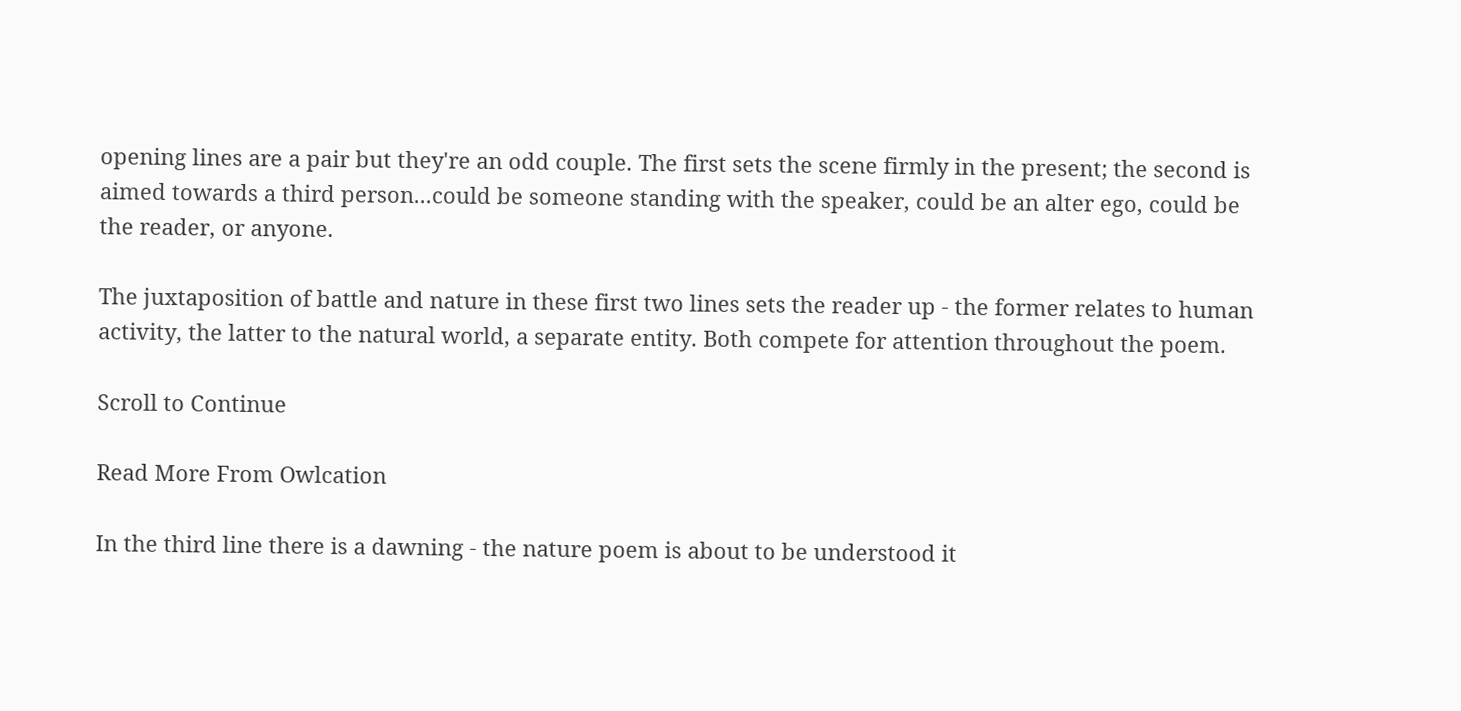opening lines are a pair but they're an odd couple. The first sets the scene firmly in the present; the second is aimed towards a third person...could be someone standing with the speaker, could be an alter ego, could be the reader, or anyone.

The juxtaposition of battle and nature in these first two lines sets the reader up - the former relates to human activity, the latter to the natural world, a separate entity. Both compete for attention throughout the poem.

Scroll to Continue

Read More From Owlcation

In the third line there is a dawning - the nature poem is about to be understood it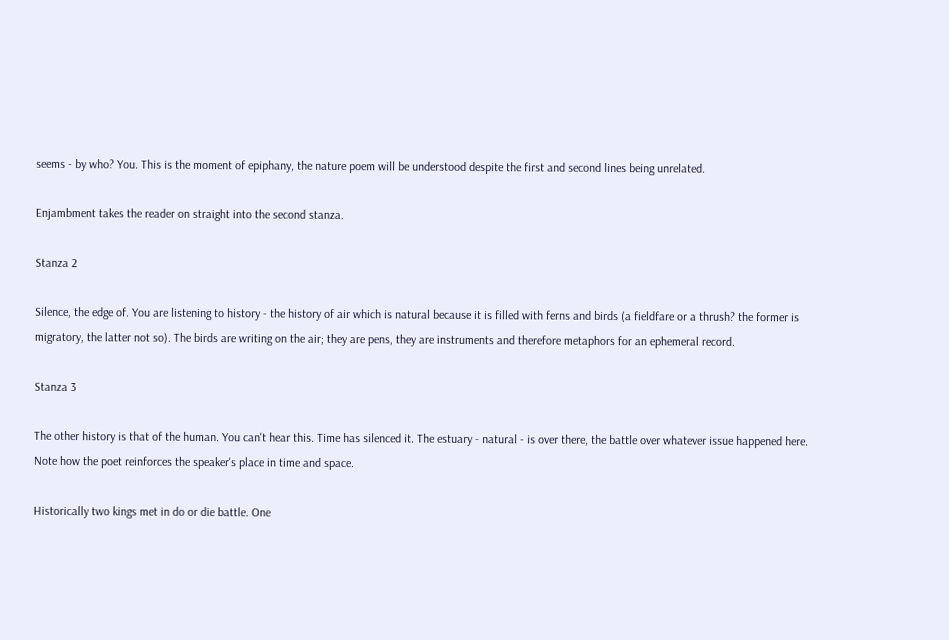seems - by who? You. This is the moment of epiphany, the nature poem will be understood despite the first and second lines being unrelated.

Enjambment takes the reader on straight into the second stanza.

Stanza 2

Silence, the edge of. You are listening to history - the history of air which is natural because it is filled with ferns and birds (a fieldfare or a thrush? the former is migratory, the latter not so). The birds are writing on the air; they are pens, they are instruments and therefore metaphors for an ephemeral record.

Stanza 3

The other history is that of the human. You can't hear this. Time has silenced it. The estuary - natural - is over there, the battle over whatever issue happened here. Note how the poet reinforces the speaker's place in time and space.

Historically two kings met in do or die battle. One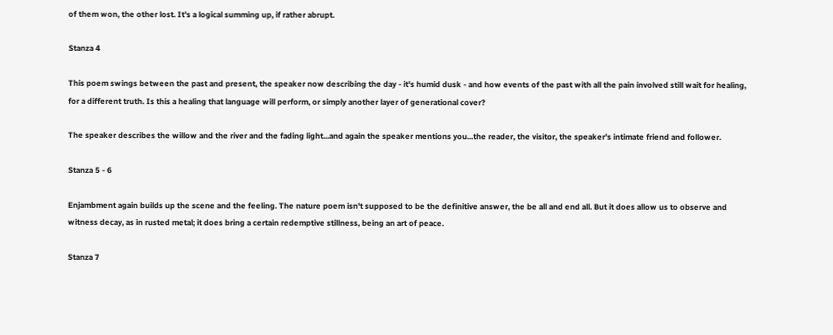of them won, the other lost. It's a logical summing up, if rather abrupt.

Stanza 4

This poem swings between the past and present, the speaker now describing the day - it's humid dusk - and how events of the past with all the pain involved still wait for healing, for a different truth. Is this a healing that language will perform, or simply another layer of generational cover?

The speaker describes the willow and the river and the fading light...and again the speaker mentions you...the reader, the visitor, the speaker's intimate friend and follower.

Stanza 5 - 6

Enjambment again builds up the scene and the feeling. The nature poem isn't supposed to be the definitive answer, the be all and end all. But it does allow us to observe and witness decay, as in rusted metal; it does bring a certain redemptive stillness, being an art of peace.

Stanza 7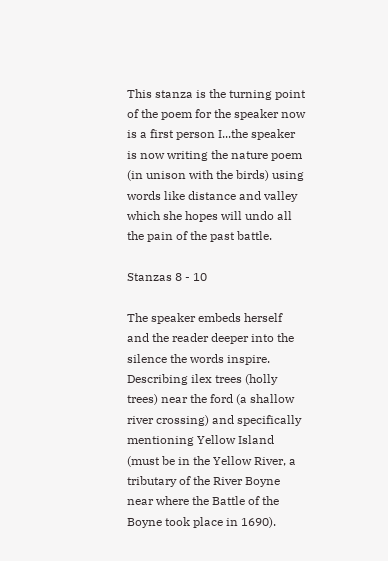This stanza is the turning point of the poem for the speaker now is a first person I...the speaker is now writing the nature poem (in unison with the birds) using words like distance and valley which she hopes will undo all the pain of the past battle.

Stanzas 8 - 10

The speaker embeds herself and the reader deeper into the silence the words inspire. Describing ilex trees (holly trees) near the ford (a shallow river crossing) and specifically mentioning Yellow Island (must be in the Yellow River, a tributary of the River Boyne near where the Battle of the Boyne took place in 1690).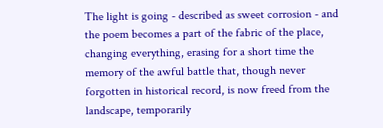The light is going - described as sweet corrosion - and the poem becomes a part of the fabric of the place, changing everything, erasing for a short time the memory of the awful battle that, though never forgotten in historical record, is now freed from the landscape, temporarily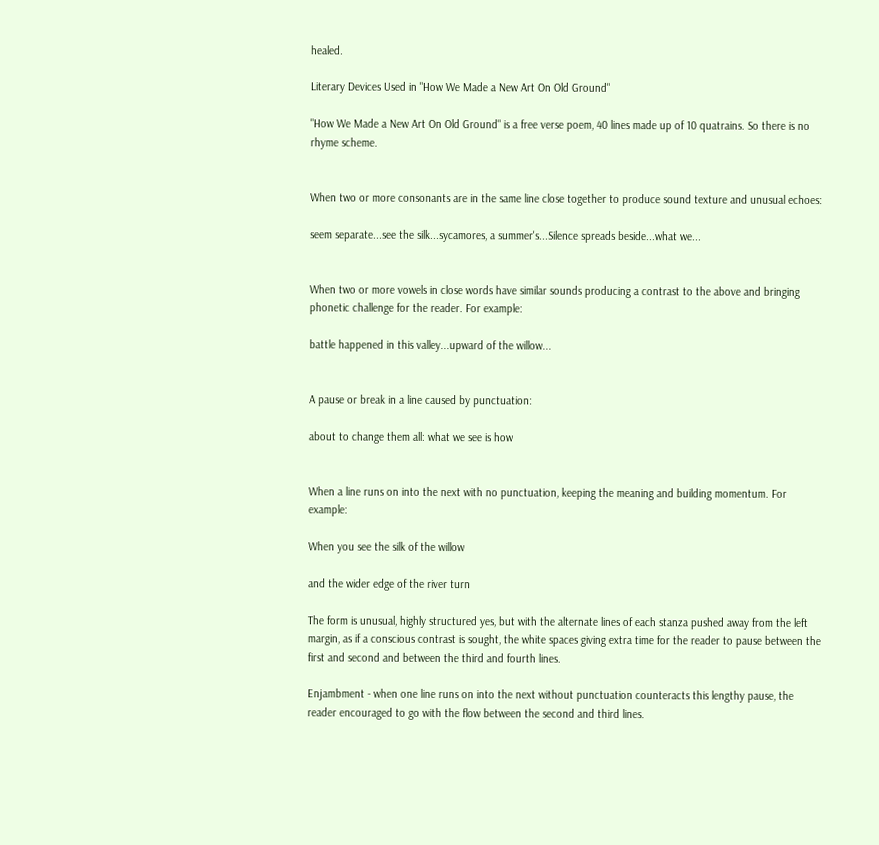healed.

Literary Devices Used in "How We Made a New Art On Old Ground"

"How We Made a New Art On Old Ground" is a free verse poem, 40 lines made up of 10 quatrains. So there is no rhyme scheme.


When two or more consonants are in the same line close together to produce sound texture and unusual echoes:

seem separate...see the silk...sycamores, a summer's...Silence spreads beside...what we...


When two or more vowels in close words have similar sounds producing a contrast to the above and bringing phonetic challenge for the reader. For example:

battle happened in this valley...upward of the willow...


A pause or break in a line caused by punctuation:

about to change them all: what we see is how


When a line runs on into the next with no punctuation, keeping the meaning and building momentum. For example:

When you see the silk of the willow

and the wider edge of the river turn

The form is unusual, highly structured yes, but with the alternate lines of each stanza pushed away from the left margin, as if a conscious contrast is sought, the white spaces giving extra time for the reader to pause between the first and second and between the third and fourth lines.

Enjambment - when one line runs on into the next without punctuation counteracts this lengthy pause, the reader encouraged to go with the flow between the second and third lines.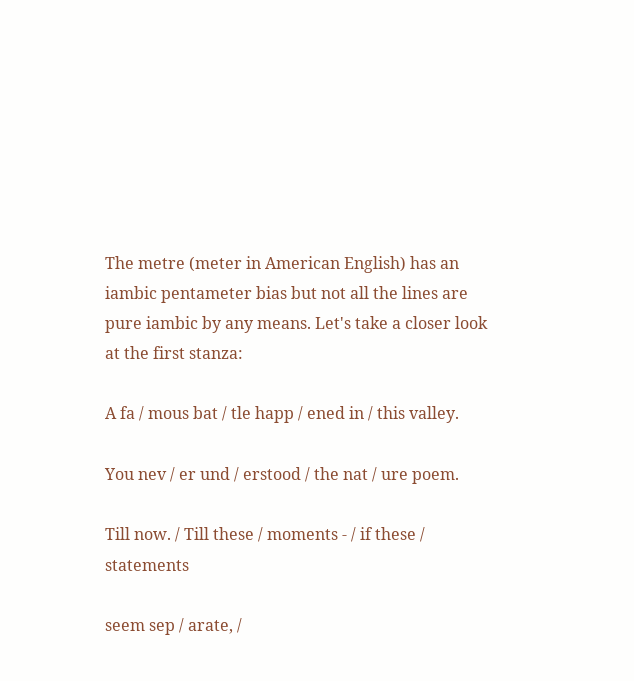The metre (meter in American English) has an iambic pentameter bias but not all the lines are pure iambic by any means. Let's take a closer look at the first stanza:

A fa / mous bat / tle happ / ened in / this valley.

You nev / er und / erstood / the nat / ure poem.

Till now. / Till these / moments - / if these / statements

seem sep / arate, /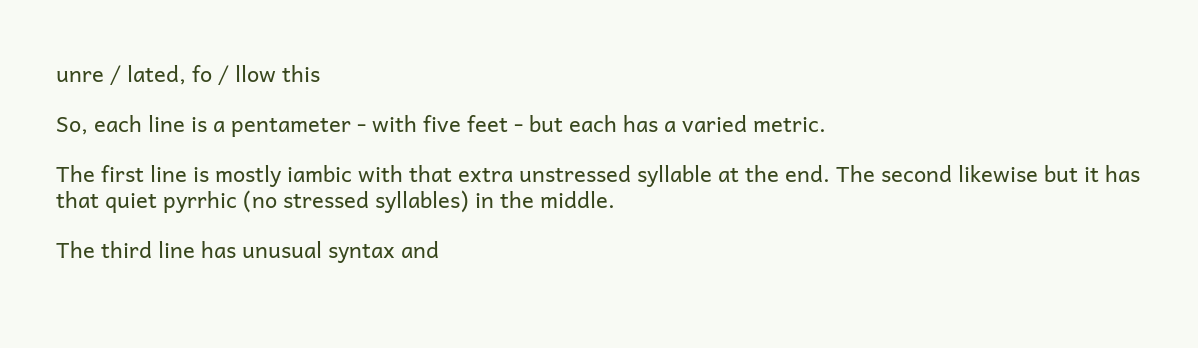unre / lated, fo / llow this

So, each line is a pentameter - with five feet - but each has a varied metric.

The first line is mostly iambic with that extra unstressed syllable at the end. The second likewise but it has that quiet pyrrhic (no stressed syllables) in the middle.

The third line has unusual syntax and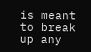is meant to break up any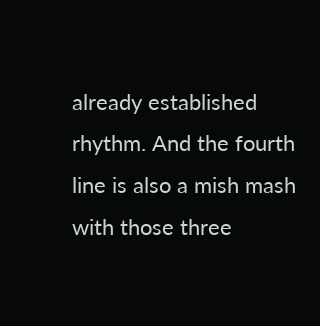already established rhythm. And the fourth line is also a mish mash with those three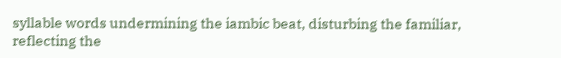syllable words undermining the iambic beat, disturbing the familiar, reflecting the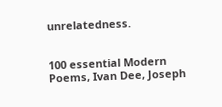unrelatedness.


100 essential Modern Poems, Ivan Dee, Joseph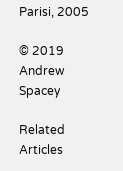Parisi, 2005

© 2019 Andrew Spacey

Related Articles